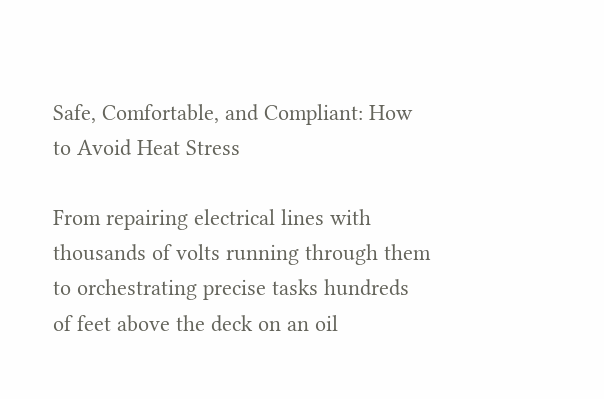Safe, Comfortable, and Compliant: How to Avoid Heat Stress

From repairing electrical lines with thousands of volts running through them to orchestrating precise tasks hundreds of feet above the deck on an oil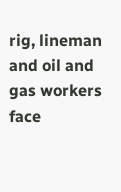rig, lineman and oil and gas workers face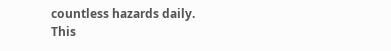countless hazards daily.
This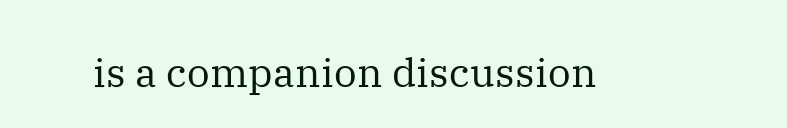is a companion discussion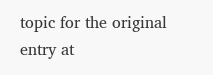topic for the original entry at